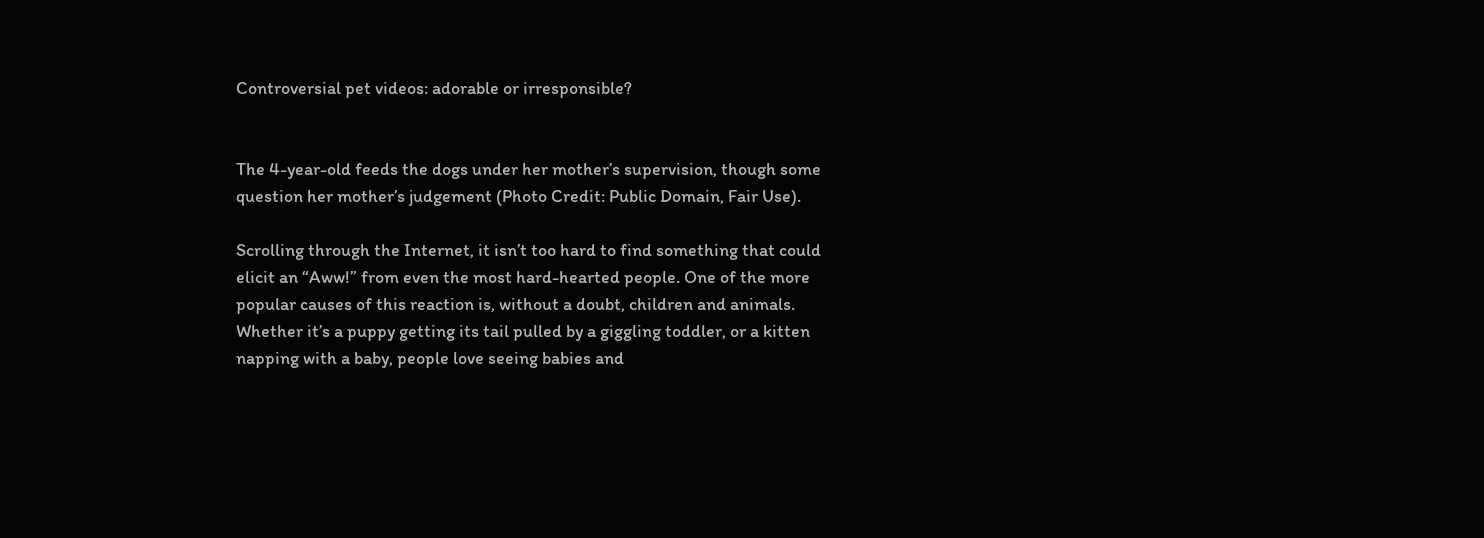Controversial pet videos: adorable or irresponsible?


The 4-year-old feeds the dogs under her mother’s supervision, though some question her mother’s judgement (Photo Credit: Public Domain, Fair Use).

Scrolling through the Internet, it isn’t too hard to find something that could elicit an “Aww!” from even the most hard-hearted people. One of the more popular causes of this reaction is, without a doubt, children and animals. Whether it’s a puppy getting its tail pulled by a giggling toddler, or a kitten napping with a baby, people love seeing babies and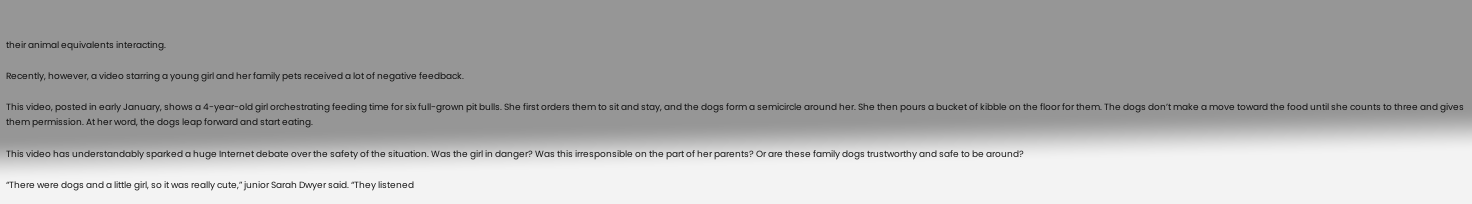their animal equivalents interacting.

Recently, however, a video starring a young girl and her family pets received a lot of negative feedback.

This video, posted in early January, shows a 4-year-old girl orchestrating feeding time for six full-grown pit bulls. She first orders them to sit and stay, and the dogs form a semicircle around her. She then pours a bucket of kibble on the floor for them. The dogs don’t make a move toward the food until she counts to three and gives them permission. At her word, the dogs leap forward and start eating.

This video has understandably sparked a huge Internet debate over the safety of the situation. Was the girl in danger? Was this irresponsible on the part of her parents? Or are these family dogs trustworthy and safe to be around?

“There were dogs and a little girl, so it was really cute,” junior Sarah Dwyer said. “They listened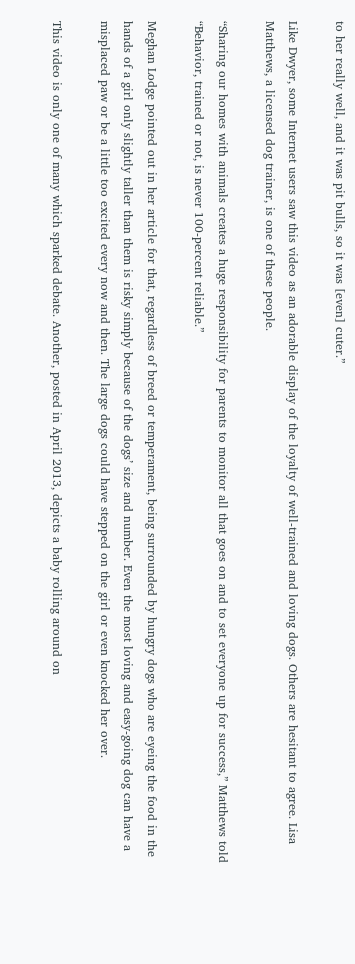to her really well, and it was pit bulls, so it was [even] cuter.”

Like Dwyer, some Internet users saw this video as an adorable display of the loyalty of well-trained and loving dogs. Others are hesitant to agree. Lisa Matthews, a licensed dog trainer, is one of these people.

“Sharing our homes with animals creates a huge responsibility for parents to monitor all that goes on and to set everyone up for success,” Matthews told “Behavior, trained or not, is never 100-percent reliable.”

Meghan Lodge pointed out in her article for that, regardless of breed or temperament, being surrounded by hungry dogs who are eyeing the food in the hands of a girl only slightly taller than them is risky simply because of the dogs’ size and number. Even the most loving and easy-going dog can have a misplaced paw or be a little too excited every now and then. The large dogs could have stepped on the girl or even knocked her over.

This video is only one of many which sparked debate. Another, posted in April 2013, depicts a baby rolling around on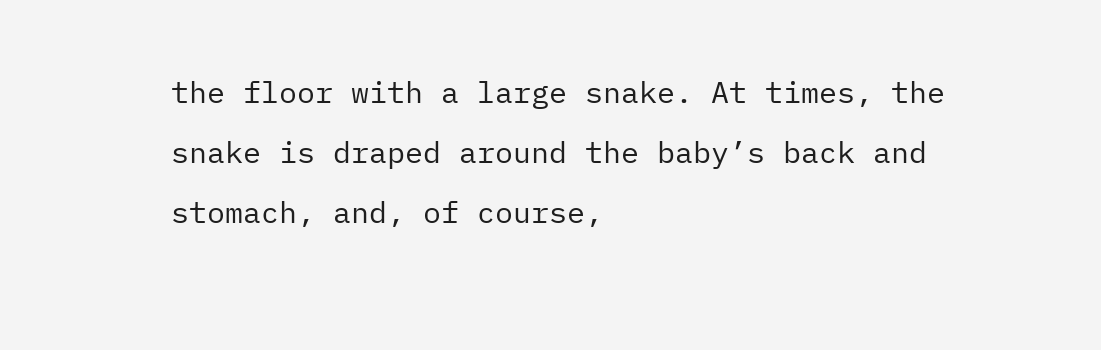the floor with a large snake. At times, the snake is draped around the baby’s back and stomach, and, of course,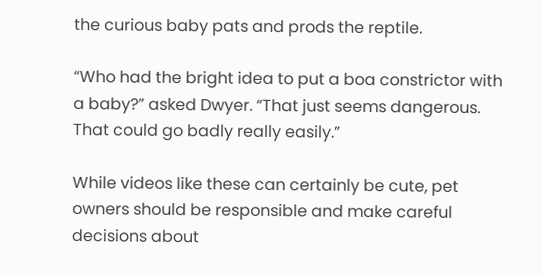the curious baby pats and prods the reptile.

“Who had the bright idea to put a boa constrictor with a baby?” asked Dwyer. “That just seems dangerous. That could go badly really easily.”

While videos like these can certainly be cute, pet owners should be responsible and make careful decisions about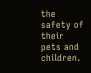the safety of their pets and children.